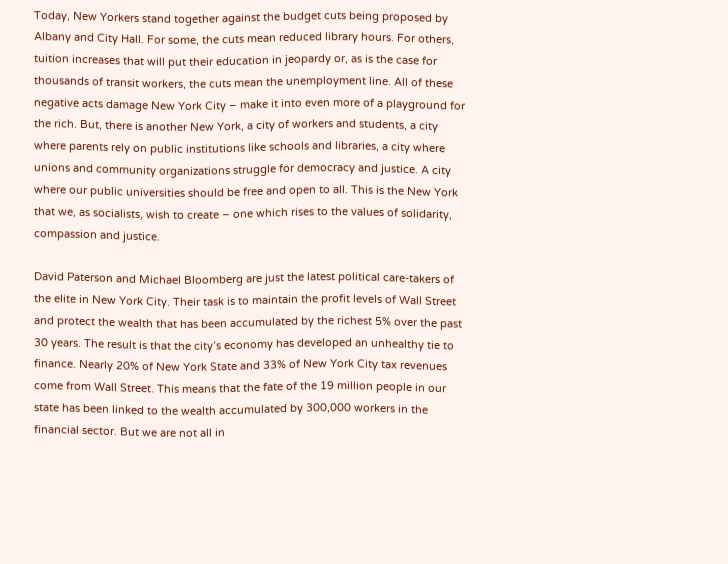Today, New Yorkers stand together against the budget cuts being proposed by Albany and City Hall. For some, the cuts mean reduced library hours. For others, tuition increases that will put their education in jeopardy or, as is the case for thousands of transit workers, the cuts mean the unemployment line. All of these negative acts damage New York City – make it into even more of a playground for the rich. But, there is another New York, a city of workers and students, a city where parents rely on public institutions like schools and libraries, a city where unions and community organizations struggle for democracy and justice. A city where our public universities should be free and open to all. This is the New York that we, as socialists, wish to create – one which rises to the values of solidarity, compassion and justice.

David Paterson and Michael Bloomberg are just the latest political care-takers of the elite in New York City. Their task is to maintain the profit levels of Wall Street and protect the wealth that has been accumulated by the richest 5% over the past 30 years. The result is that the city’s economy has developed an unhealthy tie to finance. Nearly 20% of New York State and 33% of New York City tax revenues come from Wall Street. This means that the fate of the 19 million people in our state has been linked to the wealth accumulated by 300,000 workers in the financial sector. But we are not all in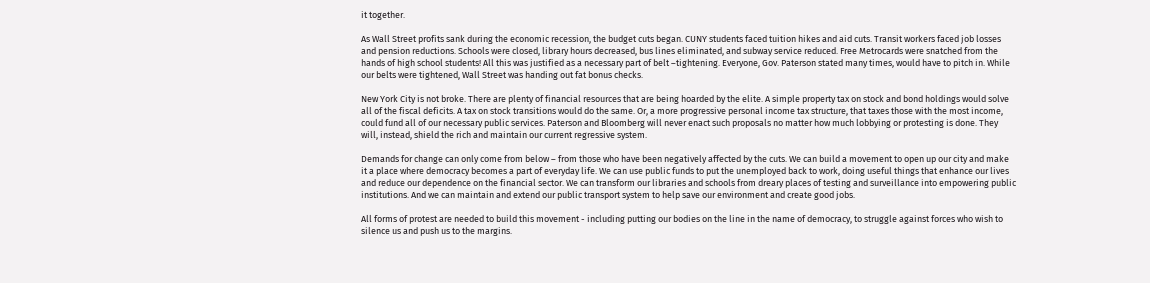it together.

As Wall Street profits sank during the economic recession, the budget cuts began. CUNY students faced tuition hikes and aid cuts. Transit workers faced job losses and pension reductions. Schools were closed, library hours decreased, bus lines eliminated, and subway service reduced. Free Metrocards were snatched from the hands of high school students! All this was justified as a necessary part of belt –tightening. Everyone, Gov. Paterson stated many times, would have to pitch in. While our belts were tightened, Wall Street was handing out fat bonus checks.

New York City is not broke. There are plenty of financial resources that are being hoarded by the elite. A simple property tax on stock and bond holdings would solve all of the fiscal deficits. A tax on stock transitions would do the same. Or, a more progressive personal income tax structure, that taxes those with the most income, could fund all of our necessary public services. Paterson and Bloomberg will never enact such proposals no matter how much lobbying or protesting is done. They will, instead, shield the rich and maintain our current regressive system.

Demands for change can only come from below – from those who have been negatively affected by the cuts. We can build a movement to open up our city and make it a place where democracy becomes a part of everyday life. We can use public funds to put the unemployed back to work, doing useful things that enhance our lives and reduce our dependence on the financial sector. We can transform our libraries and schools from dreary places of testing and surveillance into empowering public institutions. And we can maintain and extend our public transport system to help save our environment and create good jobs.

All forms of protest are needed to build this movement - including putting our bodies on the line in the name of democracy, to struggle against forces who wish to silence us and push us to the margins.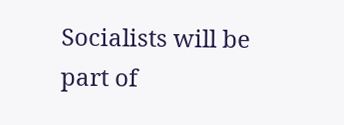Socialists will be part of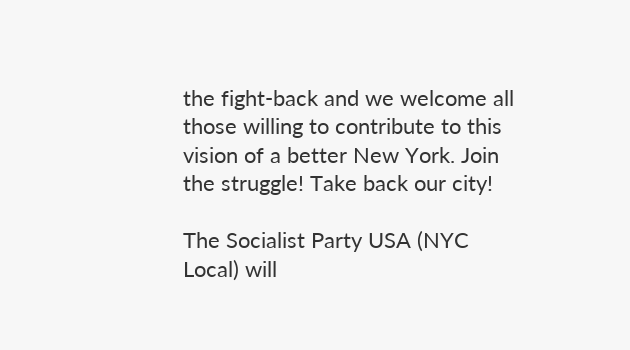the fight-back and we welcome all those willing to contribute to this vision of a better New York. Join the struggle! Take back our city!

The Socialist Party USA (NYC Local) will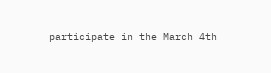participate in the March 4th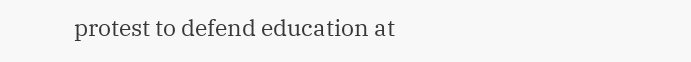protest to defend education at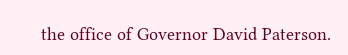the office of Governor David Paterson.